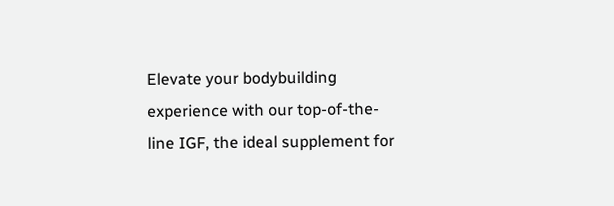Elevate your bodybuilding experience with our top-of-the-line IGF, the ideal supplement for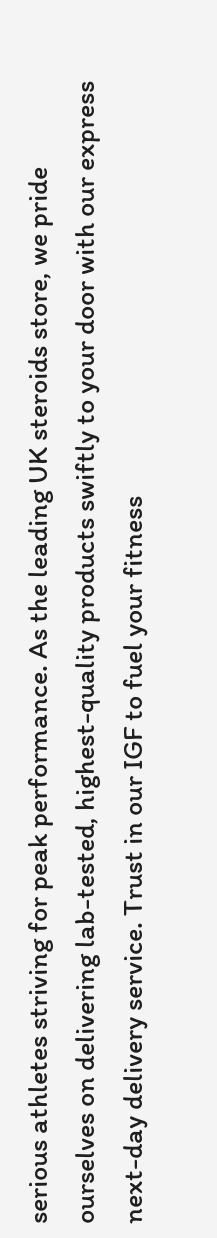serious athletes striving for peak performance. As the leading UK steroids store, we pride ourselves on delivering lab-tested, highest-quality products swiftly to your door with our express next-day delivery service. Trust in our IGF to fuel your fitness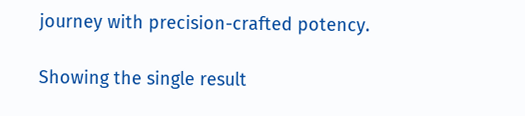journey with precision-crafted potency.

Showing the single result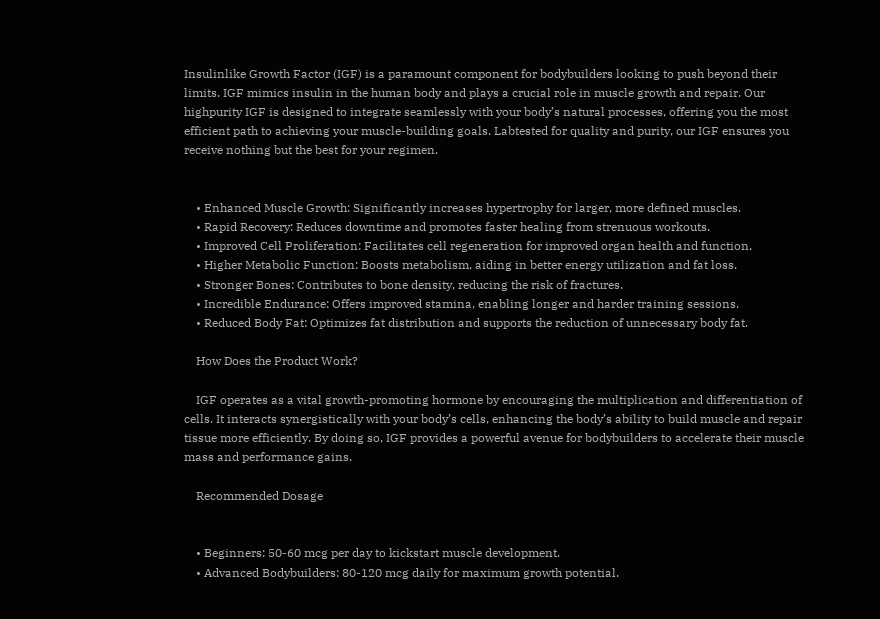Insulinlike Growth Factor (IGF) is a paramount component for bodybuilders looking to push beyond their limits. IGF mimics insulin in the human body and plays a crucial role in muscle growth and repair. Our highpurity IGF is designed to integrate seamlessly with your body’s natural processes, offering you the most efficient path to achieving your muscle-building goals. Labtested for quality and purity, our IGF ensures you receive nothing but the best for your regimen.


    • Enhanced Muscle Growth: Significantly increases hypertrophy for larger, more defined muscles.
    • Rapid Recovery: Reduces downtime and promotes faster healing from strenuous workouts.
    • Improved Cell Proliferation: Facilitates cell regeneration for improved organ health and function.
    • Higher Metabolic Function: Boosts metabolism, aiding in better energy utilization and fat loss.
    • Stronger Bones: Contributes to bone density, reducing the risk of fractures.
    • Incredible Endurance: Offers improved stamina, enabling longer and harder training sessions.
    • Reduced Body Fat: Optimizes fat distribution and supports the reduction of unnecessary body fat.

    How Does the Product Work?

    IGF operates as a vital growth-promoting hormone by encouraging the multiplication and differentiation of cells. It interacts synergistically with your body’s cells, enhancing the body’s ability to build muscle and repair tissue more efficiently. By doing so, IGF provides a powerful avenue for bodybuilders to accelerate their muscle mass and performance gains.

    Recommended Dosage


    • Beginners: 50-60 mcg per day to kickstart muscle development.
    • Advanced Bodybuilders: 80-120 mcg daily for maximum growth potential.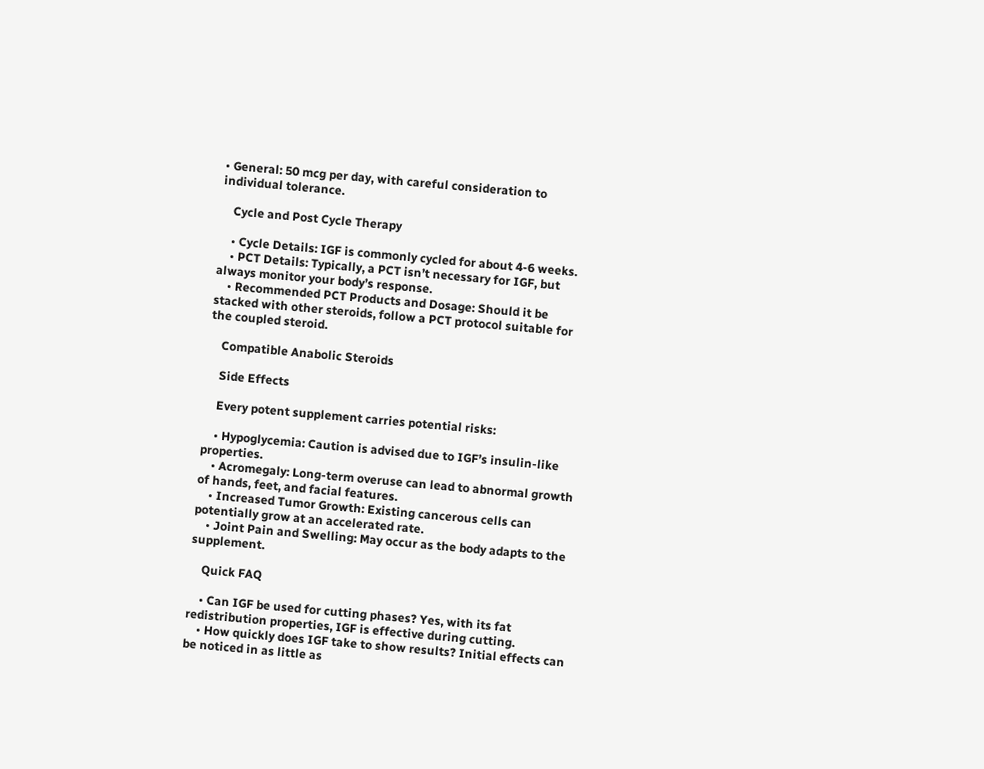• General: 50 mcg per day, with careful consideration to individual tolerance.

    Cycle and Post Cycle Therapy

    • Cycle Details: IGF is commonly cycled for about 4-6 weeks.
    • PCT Details: Typically, a PCT isn’t necessary for IGF, but always monitor your body’s response.
    • Recommended PCT Products and Dosage: Should it be stacked with other steroids, follow a PCT protocol suitable for the coupled steroid.

    Compatible Anabolic Steroids

    Side Effects

    Every potent supplement carries potential risks:

    • Hypoglycemia: Caution is advised due to IGF’s insulin-like properties.
    • Acromegaly: Long-term overuse can lead to abnormal growth of hands, feet, and facial features.
    • Increased Tumor Growth: Existing cancerous cells can potentially grow at an accelerated rate.
    • Joint Pain and Swelling: May occur as the body adapts to the supplement.

    Quick FAQ

    • Can IGF be used for cutting phases? Yes, with its fat redistribution properties, IGF is effective during cutting.
    • How quickly does IGF take to show results? Initial effects can be noticed in as little as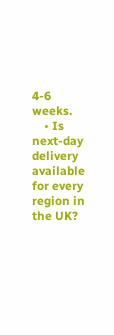4-6 weeks.
    • Is next-day delivery available for every region in the UK?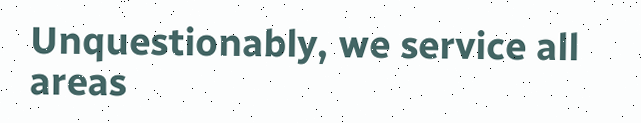Unquestionably, we service all areas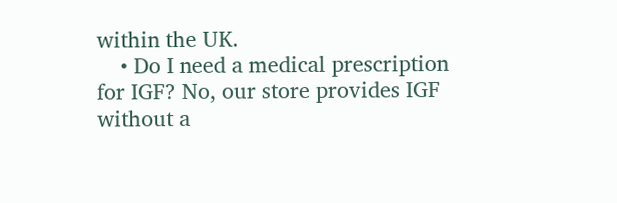within the UK.
    • Do I need a medical prescription for IGF? No, our store provides IGF without a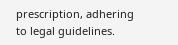prescription, adhering to legal guidelines.